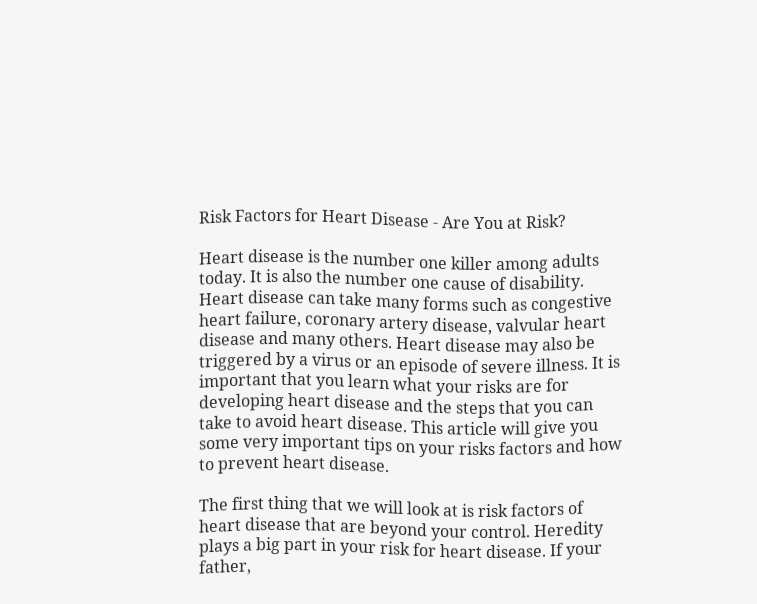Risk Factors for Heart Disease - Are You at Risk?

Heart disease is the number one killer among adults today. It is also the number one cause of disability. Heart disease can take many forms such as congestive heart failure, coronary artery disease, valvular heart disease and many others. Heart disease may also be triggered by a virus or an episode of severe illness. It is important that you learn what your risks are for developing heart disease and the steps that you can take to avoid heart disease. This article will give you some very important tips on your risks factors and how to prevent heart disease.

The first thing that we will look at is risk factors of heart disease that are beyond your control. Heredity plays a big part in your risk for heart disease. If your father,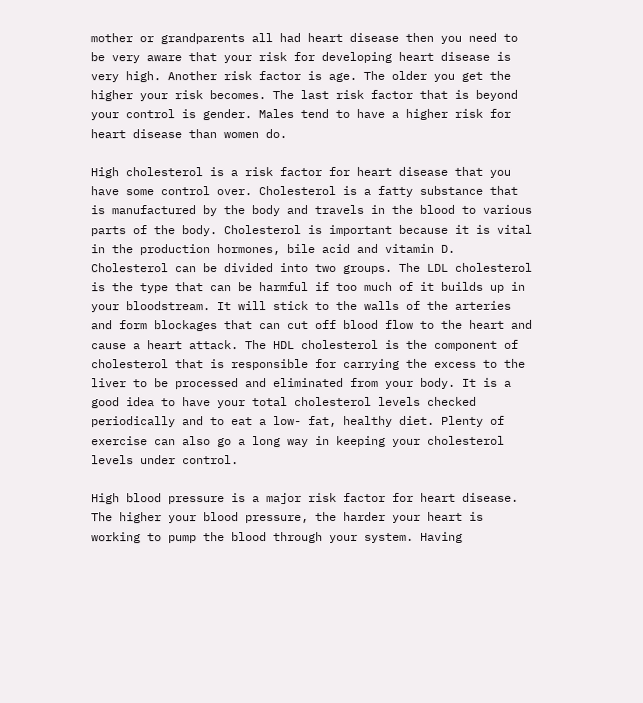mother or grandparents all had heart disease then you need to be very aware that your risk for developing heart disease is very high. Another risk factor is age. The older you get the higher your risk becomes. The last risk factor that is beyond your control is gender. Males tend to have a higher risk for heart disease than women do.

High cholesterol is a risk factor for heart disease that you have some control over. Cholesterol is a fatty substance that is manufactured by the body and travels in the blood to various parts of the body. Cholesterol is important because it is vital in the production hormones, bile acid and vitamin D. Cholesterol can be divided into two groups. The LDL cholesterol is the type that can be harmful if too much of it builds up in your bloodstream. It will stick to the walls of the arteries and form blockages that can cut off blood flow to the heart and cause a heart attack. The HDL cholesterol is the component of cholesterol that is responsible for carrying the excess to the liver to be processed and eliminated from your body. It is a good idea to have your total cholesterol levels checked periodically and to eat a low- fat, healthy diet. Plenty of exercise can also go a long way in keeping your cholesterol levels under control.

High blood pressure is a major risk factor for heart disease. The higher your blood pressure, the harder your heart is working to pump the blood through your system. Having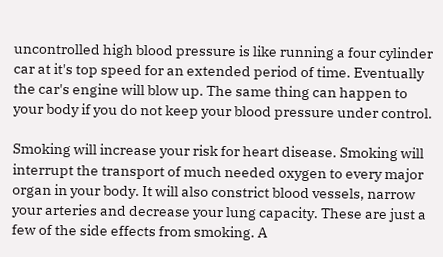uncontrolled high blood pressure is like running a four cylinder car at it's top speed for an extended period of time. Eventually the car's engine will blow up. The same thing can happen to your body if you do not keep your blood pressure under control.

Smoking will increase your risk for heart disease. Smoking will interrupt the transport of much needed oxygen to every major organ in your body. It will also constrict blood vessels, narrow your arteries and decrease your lung capacity. These are just a few of the side effects from smoking. A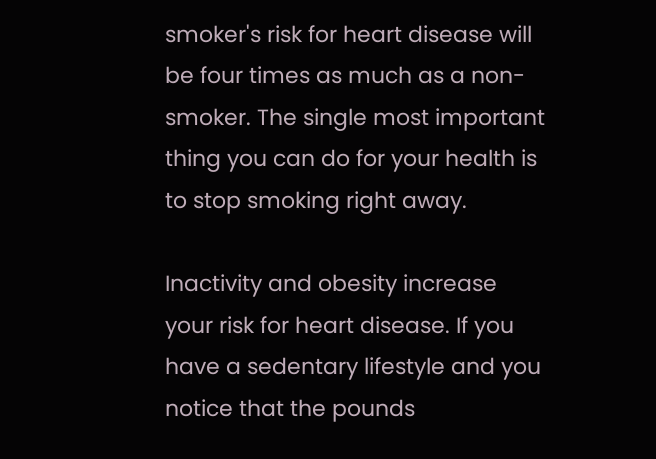smoker's risk for heart disease will be four times as much as a non-smoker. The single most important thing you can do for your health is to stop smoking right away.

Inactivity and obesity increase your risk for heart disease. If you have a sedentary lifestyle and you notice that the pounds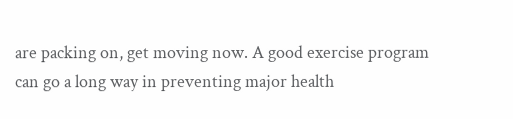are packing on, get moving now. A good exercise program can go a long way in preventing major health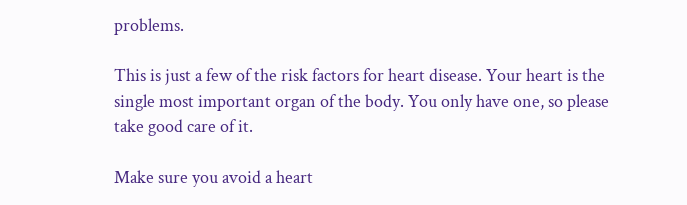problems.

This is just a few of the risk factors for heart disease. Your heart is the single most important organ of the body. You only have one, so please take good care of it.

Make sure you avoid a heart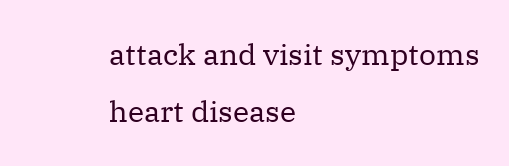attack and visit symptoms heart disease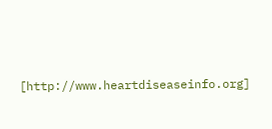[http://www.heartdiseaseinfo.org]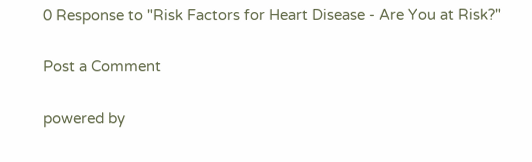0 Response to "Risk Factors for Heart Disease - Are You at Risk?"

Post a Comment

powered by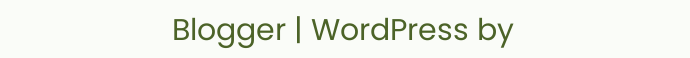Blogger | WordPress by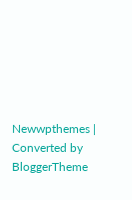Newwpthemes | Converted by BloggerTheme